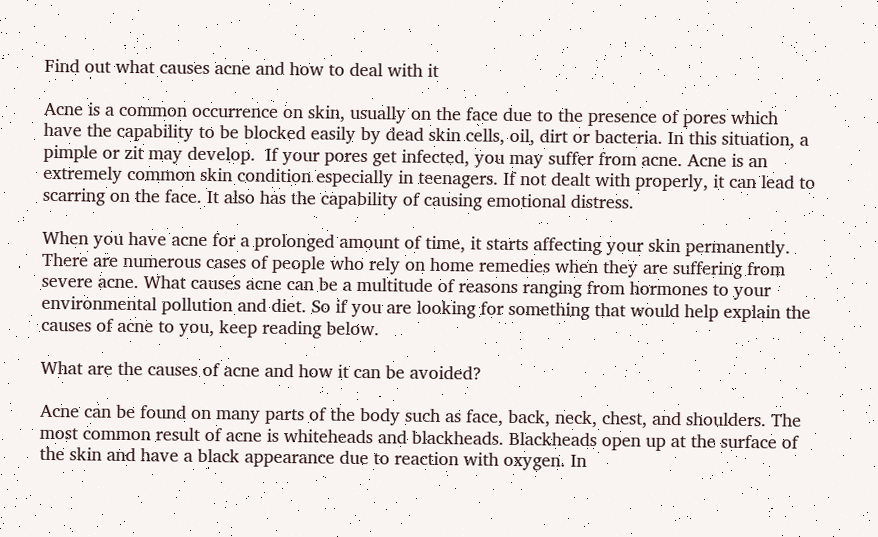Find out what causes acne and how to deal with it

Acne is a common occurrence on skin, usually on the face due to the presence of pores which have the capability to be blocked easily by dead skin cells, oil, dirt or bacteria. In this situation, a pimple or zit may develop.  If your pores get infected, you may suffer from acne. Acne is an extremely common skin condition especially in teenagers. If not dealt with properly, it can lead to scarring on the face. It also has the capability of causing emotional distress.

When you have acne for a prolonged amount of time, it starts affecting your skin permanently. There are numerous cases of people who rely on home remedies when they are suffering from severe acne. What causes acne can be a multitude of reasons ranging from hormones to your environmental pollution and diet. So if you are looking for something that would help explain the causes of acne to you, keep reading below.

What are the causes of acne and how it can be avoided?

Acne can be found on many parts of the body such as face, back, neck, chest, and shoulders. The most common result of acne is whiteheads and blackheads. Blackheads open up at the surface of the skin and have a black appearance due to reaction with oxygen. In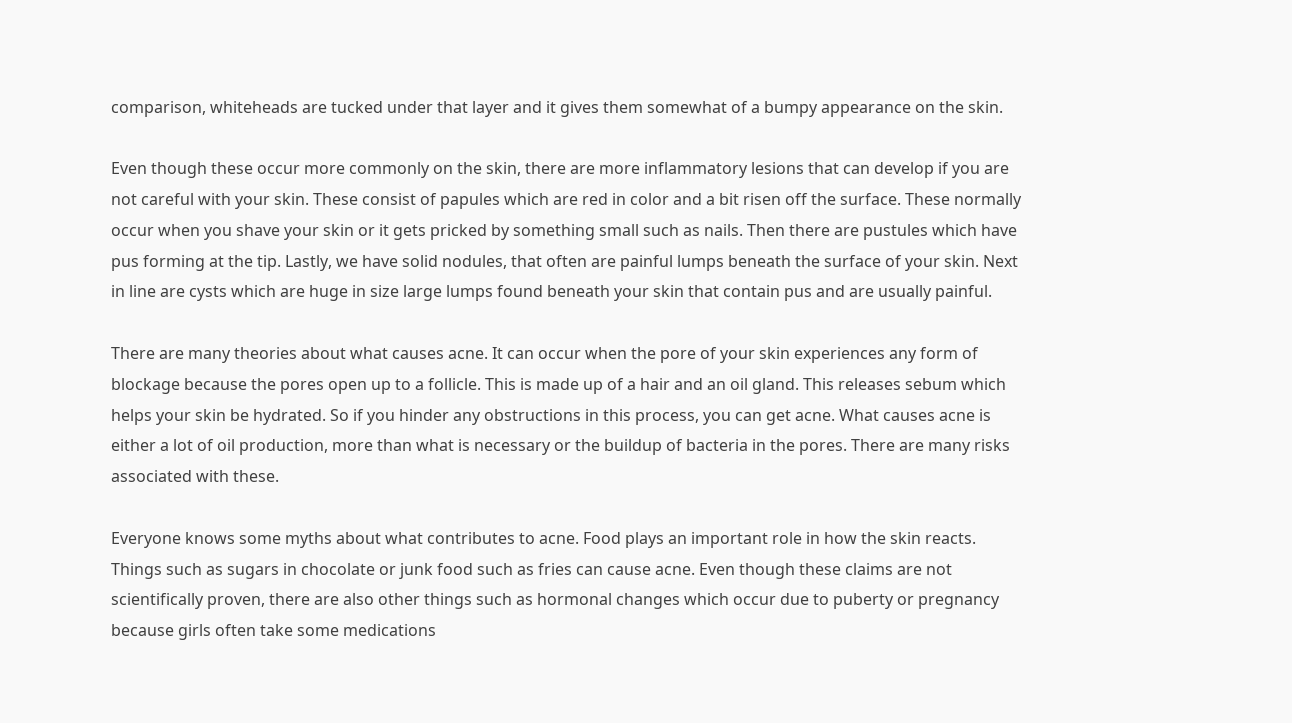comparison, whiteheads are tucked under that layer and it gives them somewhat of a bumpy appearance on the skin.

Even though these occur more commonly on the skin, there are more inflammatory lesions that can develop if you are not careful with your skin. These consist of papules which are red in color and a bit risen off the surface. These normally occur when you shave your skin or it gets pricked by something small such as nails. Then there are pustules which have pus forming at the tip. Lastly, we have solid nodules, that often are painful lumps beneath the surface of your skin. Next in line are cysts which are huge in size large lumps found beneath your skin that contain pus and are usually painful.

There are many theories about what causes acne. It can occur when the pore of your skin experiences any form of blockage because the pores open up to a follicle. This is made up of a hair and an oil gland. This releases sebum which helps your skin be hydrated. So if you hinder any obstructions in this process, you can get acne. What causes acne is either a lot of oil production, more than what is necessary or the buildup of bacteria in the pores. There are many risks associated with these.

Everyone knows some myths about what contributes to acne. Food plays an important role in how the skin reacts. Things such as sugars in chocolate or junk food such as fries can cause acne. Even though these claims are not scientifically proven, there are also other things such as hormonal changes which occur due to puberty or pregnancy because girls often take some medications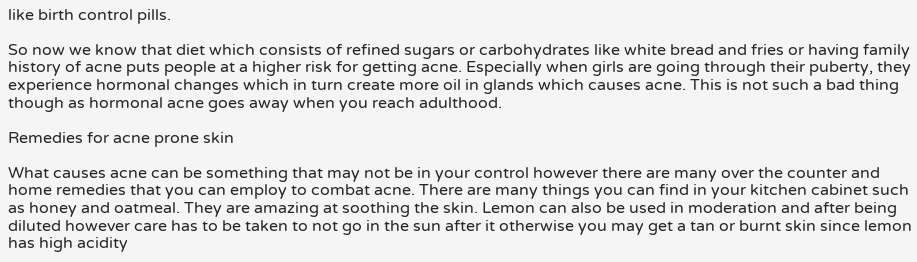like birth control pills.

So now we know that diet which consists of refined sugars or carbohydrates like white bread and fries or having family history of acne puts people at a higher risk for getting acne. Especially when girls are going through their puberty, they experience hormonal changes which in turn create more oil in glands which causes acne. This is not such a bad thing though as hormonal acne goes away when you reach adulthood.

Remedies for acne prone skin

What causes acne can be something that may not be in your control however there are many over the counter and home remedies that you can employ to combat acne. There are many things you can find in your kitchen cabinet such as honey and oatmeal. They are amazing at soothing the skin. Lemon can also be used in moderation and after being diluted however care has to be taken to not go in the sun after it otherwise you may get a tan or burnt skin since lemon has high acidity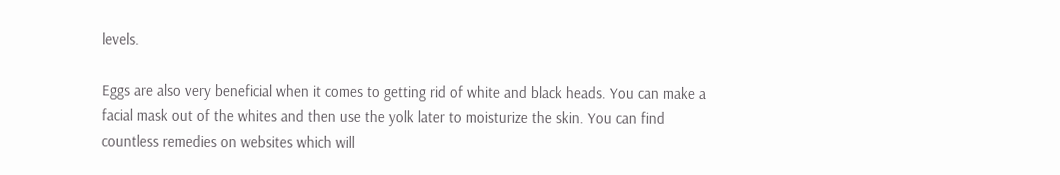levels.

Eggs are also very beneficial when it comes to getting rid of white and black heads. You can make a facial mask out of the whites and then use the yolk later to moisturize the skin. You can find countless remedies on websites which will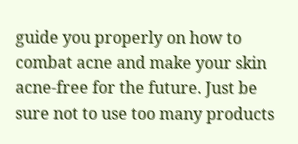guide you properly on how to combat acne and make your skin acne-free for the future. Just be sure not to use too many products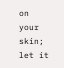on your skin; let it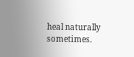heal naturally sometimes.